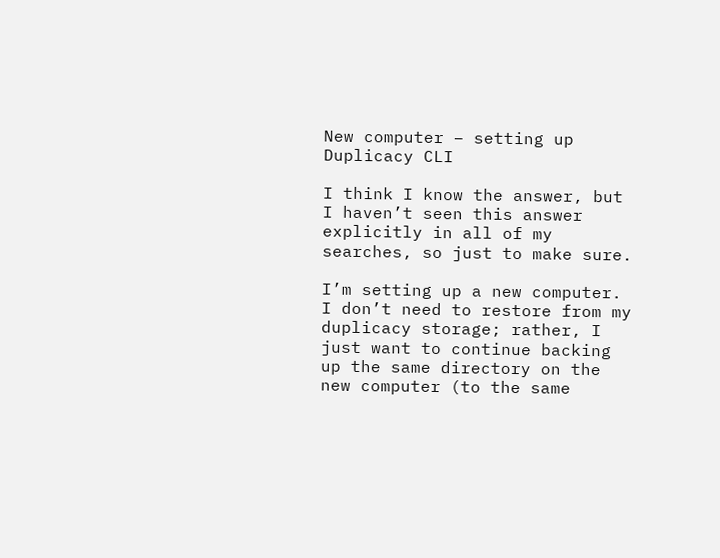New computer – setting up Duplicacy CLI

I think I know the answer, but I haven’t seen this answer explicitly in all of my searches, so just to make sure.

I’m setting up a new computer. I don’t need to restore from my duplicacy storage; rather, I just want to continue backing up the same directory on the new computer (to the same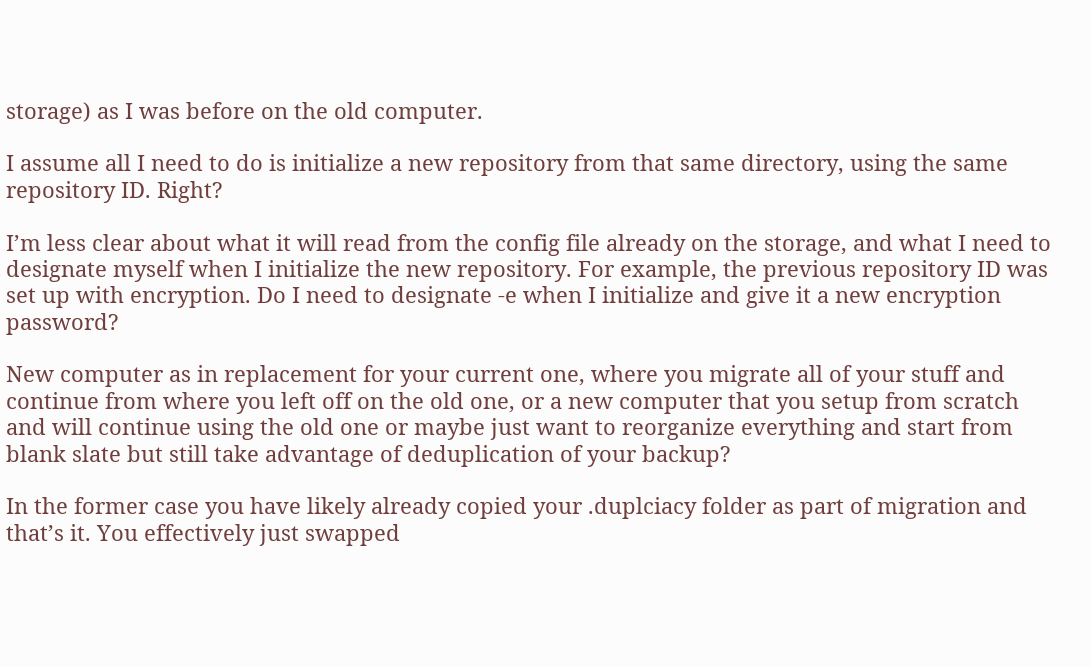storage) as I was before on the old computer.

I assume all I need to do is initialize a new repository from that same directory, using the same repository ID. Right?

I’m less clear about what it will read from the config file already on the storage, and what I need to designate myself when I initialize the new repository. For example, the previous repository ID was set up with encryption. Do I need to designate -e when I initialize and give it a new encryption password?

New computer as in replacement for your current one, where you migrate all of your stuff and continue from where you left off on the old one, or a new computer that you setup from scratch and will continue using the old one or maybe just want to reorganize everything and start from blank slate but still take advantage of deduplication of your backup?

In the former case you have likely already copied your .duplciacy folder as part of migration and that’s it. You effectively just swapped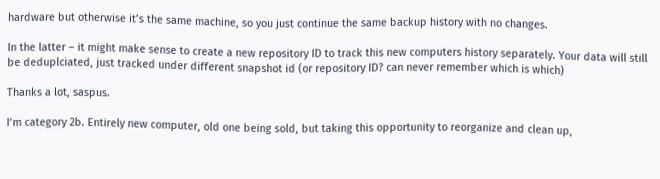hardware but otherwise it’s the same machine, so you just continue the same backup history with no changes.

In the latter – it might make sense to create a new repository ID to track this new computers history separately. Your data will still be deduplciated, just tracked under different snapshot id (or repository ID? can never remember which is which)

Thanks a lot, saspus.

I’m category 2b. Entirely new computer, old one being sold, but taking this opportunity to reorganize and clean up,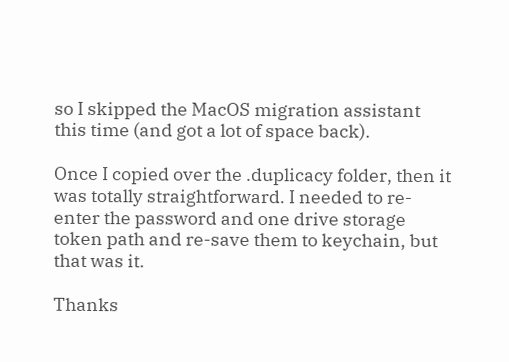so I skipped the MacOS migration assistant this time (and got a lot of space back).

Once I copied over the .duplicacy folder, then it was totally straightforward. I needed to re-enter the password and one drive storage token path and re-save them to keychain, but that was it.

Thanks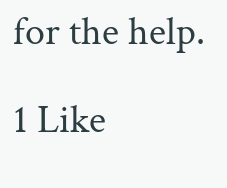for the help.

1 Like